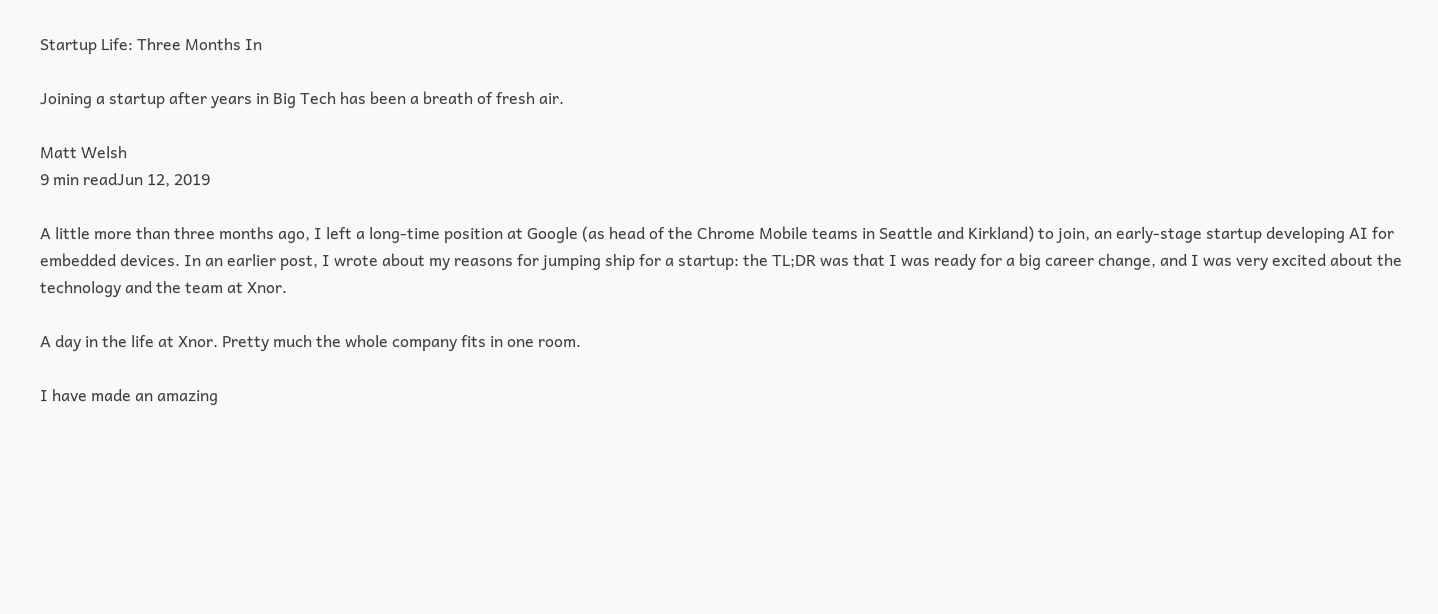Startup Life: Three Months In

Joining a startup after years in Big Tech has been a breath of fresh air.

Matt Welsh
9 min readJun 12, 2019

A little more than three months ago, I left a long-time position at Google (as head of the Chrome Mobile teams in Seattle and Kirkland) to join, an early-stage startup developing AI for embedded devices. In an earlier post, I wrote about my reasons for jumping ship for a startup: the TL;DR was that I was ready for a big career change, and I was very excited about the technology and the team at Xnor.

A day in the life at Xnor. Pretty much the whole company fits in one room.

I have made an amazing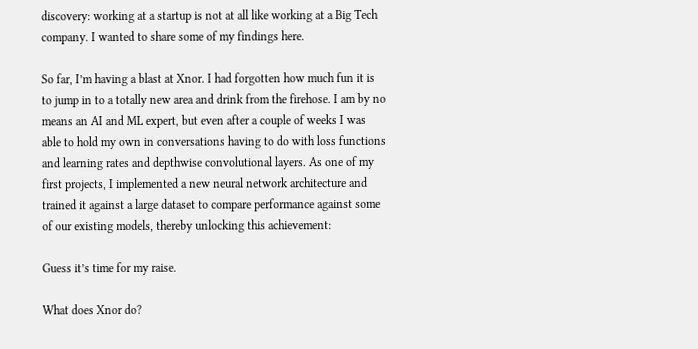discovery: working at a startup is not at all like working at a Big Tech company. I wanted to share some of my findings here.

So far, I’m having a blast at Xnor. I had forgotten how much fun it is to jump in to a totally new area and drink from the firehose. I am by no means an AI and ML expert, but even after a couple of weeks I was able to hold my own in conversations having to do with loss functions and learning rates and depthwise convolutional layers. As one of my first projects, I implemented a new neural network architecture and trained it against a large dataset to compare performance against some of our existing models, thereby unlocking this achievement:

Guess it’s time for my raise.

What does Xnor do?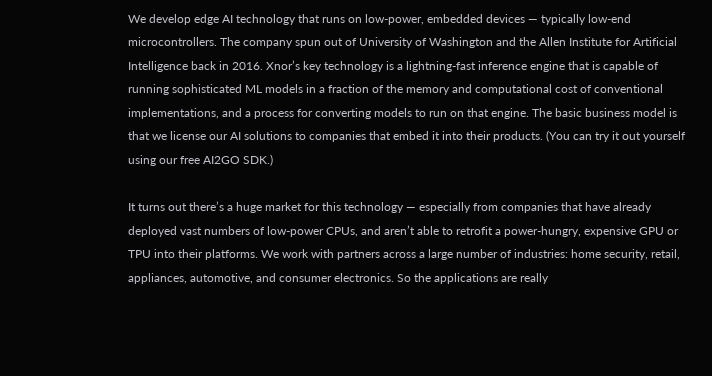We develop edge AI technology that runs on low-power, embedded devices — typically low-end microcontrollers. The company spun out of University of Washington and the Allen Institute for Artificial Intelligence back in 2016. Xnor’s key technology is a lightning-fast inference engine that is capable of running sophisticated ML models in a fraction of the memory and computational cost of conventional implementations, and a process for converting models to run on that engine. The basic business model is that we license our AI solutions to companies that embed it into their products. (You can try it out yourself using our free AI2GO SDK.)

It turns out there’s a huge market for this technology — especially from companies that have already deployed vast numbers of low-power CPUs, and aren’t able to retrofit a power-hungry, expensive GPU or TPU into their platforms. We work with partners across a large number of industries: home security, retail, appliances, automotive, and consumer electronics. So the applications are really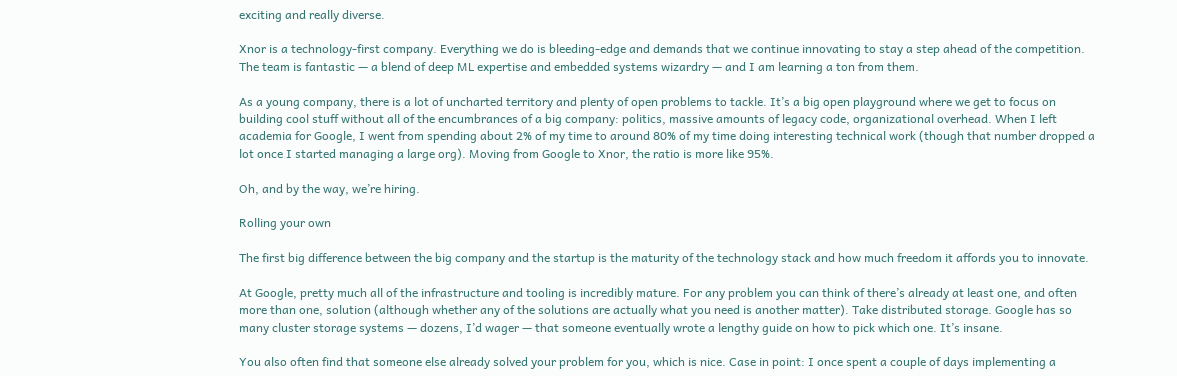exciting and really diverse.

Xnor is a technology-first company. Everything we do is bleeding-edge and demands that we continue innovating to stay a step ahead of the competition. The team is fantastic — a blend of deep ML expertise and embedded systems wizardry — and I am learning a ton from them.

As a young company, there is a lot of uncharted territory and plenty of open problems to tackle. It’s a big open playground where we get to focus on building cool stuff without all of the encumbrances of a big company: politics, massive amounts of legacy code, organizational overhead. When I left academia for Google, I went from spending about 2% of my time to around 80% of my time doing interesting technical work (though that number dropped a lot once I started managing a large org). Moving from Google to Xnor, the ratio is more like 95%.

Oh, and by the way, we’re hiring.

Rolling your own

The first big difference between the big company and the startup is the maturity of the technology stack and how much freedom it affords you to innovate.

At Google, pretty much all of the infrastructure and tooling is incredibly mature. For any problem you can think of there’s already at least one, and often more than one, solution (although whether any of the solutions are actually what you need is another matter). Take distributed storage. Google has so many cluster storage systems — dozens, I’d wager — that someone eventually wrote a lengthy guide on how to pick which one. It’s insane.

You also often find that someone else already solved your problem for you, which is nice. Case in point: I once spent a couple of days implementing a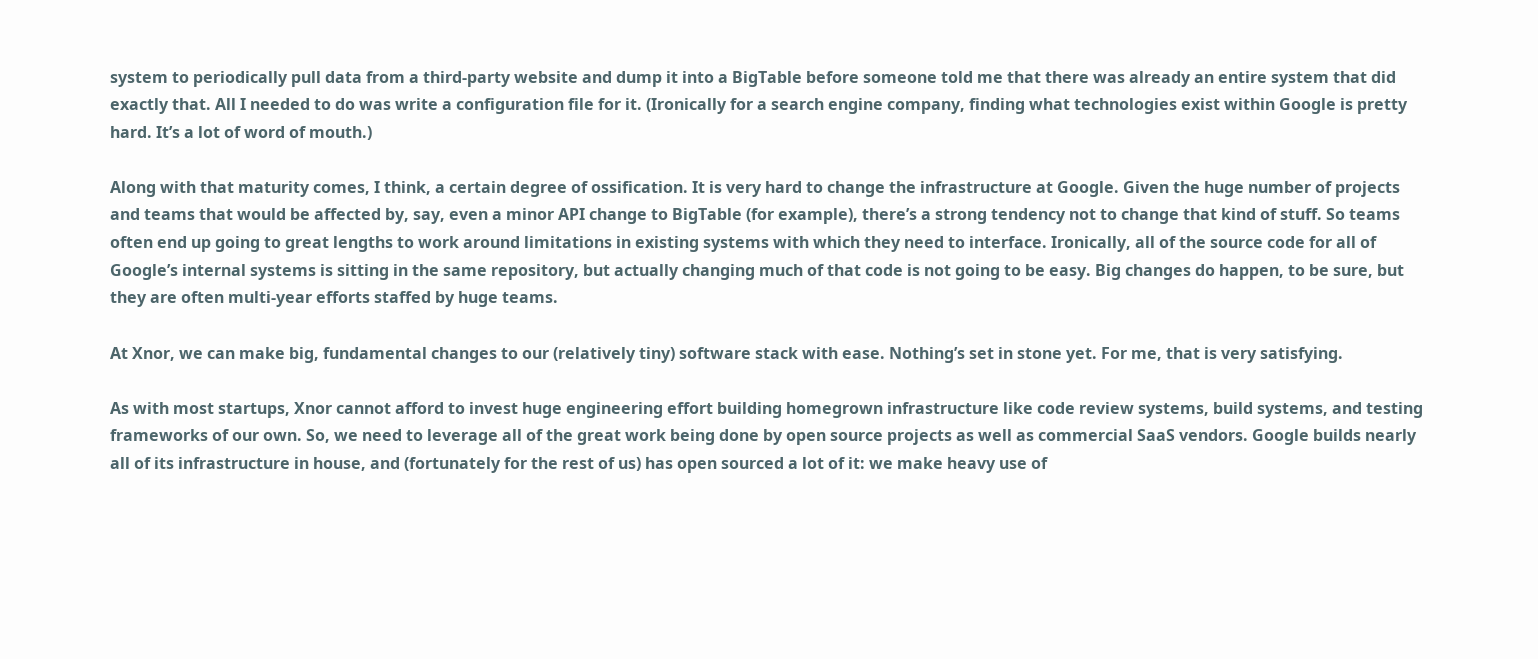system to periodically pull data from a third-party website and dump it into a BigTable before someone told me that there was already an entire system that did exactly that. All I needed to do was write a configuration file for it. (Ironically for a search engine company, finding what technologies exist within Google is pretty hard. It’s a lot of word of mouth.)

Along with that maturity comes, I think, a certain degree of ossification. It is very hard to change the infrastructure at Google. Given the huge number of projects and teams that would be affected by, say, even a minor API change to BigTable (for example), there’s a strong tendency not to change that kind of stuff. So teams often end up going to great lengths to work around limitations in existing systems with which they need to interface. Ironically, all of the source code for all of Google’s internal systems is sitting in the same repository, but actually changing much of that code is not going to be easy. Big changes do happen, to be sure, but they are often multi-year efforts staffed by huge teams.

At Xnor, we can make big, fundamental changes to our (relatively tiny) software stack with ease. Nothing’s set in stone yet. For me, that is very satisfying.

As with most startups, Xnor cannot afford to invest huge engineering effort building homegrown infrastructure like code review systems, build systems, and testing frameworks of our own. So, we need to leverage all of the great work being done by open source projects as well as commercial SaaS vendors. Google builds nearly all of its infrastructure in house, and (fortunately for the rest of us) has open sourced a lot of it: we make heavy use of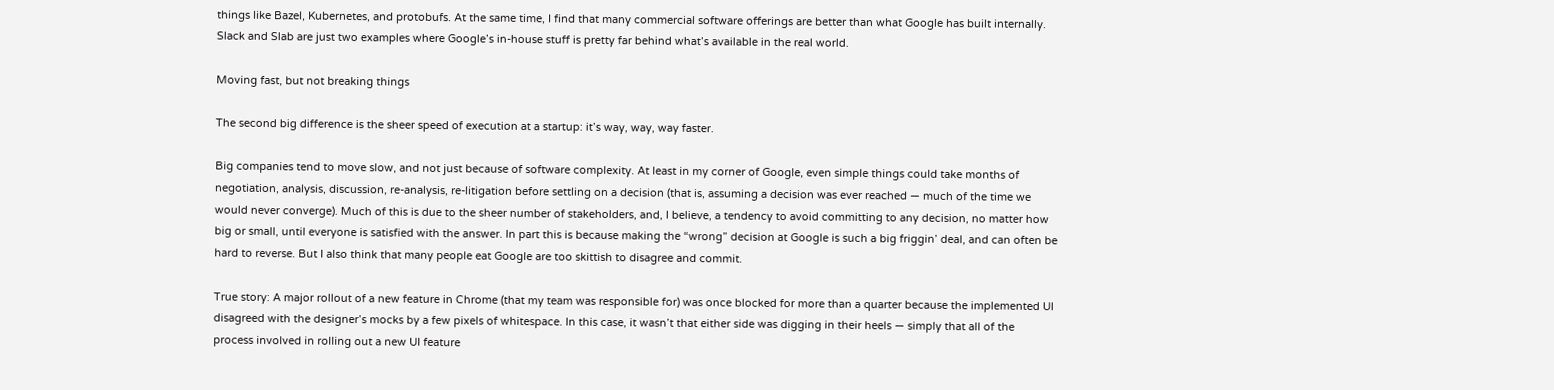things like Bazel, Kubernetes, and protobufs. At the same time, I find that many commercial software offerings are better than what Google has built internally. Slack and Slab are just two examples where Google’s in-house stuff is pretty far behind what’s available in the real world.

Moving fast, but not breaking things

The second big difference is the sheer speed of execution at a startup: it’s way, way, way faster.

Big companies tend to move slow, and not just because of software complexity. At least in my corner of Google, even simple things could take months of negotiation, analysis, discussion, re-analysis, re-litigation before settling on a decision (that is, assuming a decision was ever reached — much of the time we would never converge). Much of this is due to the sheer number of stakeholders, and, I believe, a tendency to avoid committing to any decision, no matter how big or small, until everyone is satisfied with the answer. In part this is because making the “wrong” decision at Google is such a big friggin’ deal, and can often be hard to reverse. But I also think that many people eat Google are too skittish to disagree and commit.

True story: A major rollout of a new feature in Chrome (that my team was responsible for) was once blocked for more than a quarter because the implemented UI disagreed with the designer’s mocks by a few pixels of whitespace. In this case, it wasn’t that either side was digging in their heels — simply that all of the process involved in rolling out a new UI feature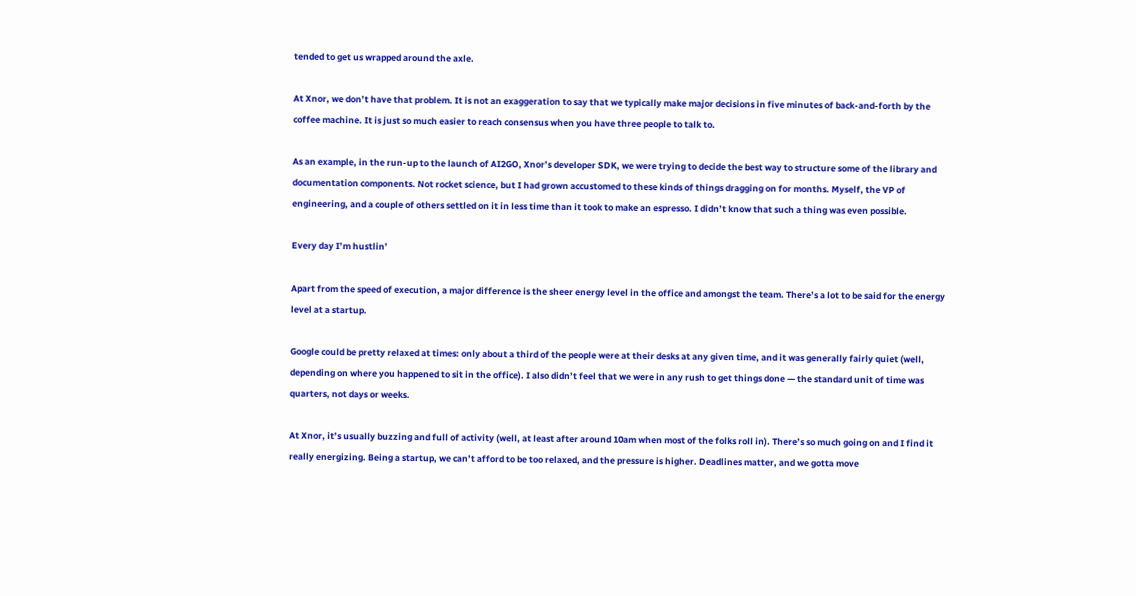tended to get us wrapped around the axle.

At Xnor, we don’t have that problem. It is not an exaggeration to say that we typically make major decisions in five minutes of back-and-forth by the coffee machine. It is just so much easier to reach consensus when you have three people to talk to.

As an example, in the run-up to the launch of AI2GO, Xnor’s developer SDK, we were trying to decide the best way to structure some of the library and documentation components. Not rocket science, but I had grown accustomed to these kinds of things dragging on for months. Myself, the VP of engineering, and a couple of others settled on it in less time than it took to make an espresso. I didn’t know that such a thing was even possible.

Every day I’m hustlin’

Apart from the speed of execution, a major difference is the sheer energy level in the office and amongst the team. There’s a lot to be said for the energy level at a startup.

Google could be pretty relaxed at times: only about a third of the people were at their desks at any given time, and it was generally fairly quiet (well, depending on where you happened to sit in the office). I also didn’t feel that we were in any rush to get things done — the standard unit of time was quarters, not days or weeks.

At Xnor, it’s usually buzzing and full of activity (well, at least after around 10am when most of the folks roll in). There’s so much going on and I find it really energizing. Being a startup, we can’t afford to be too relaxed, and the pressure is higher. Deadlines matter, and we gotta move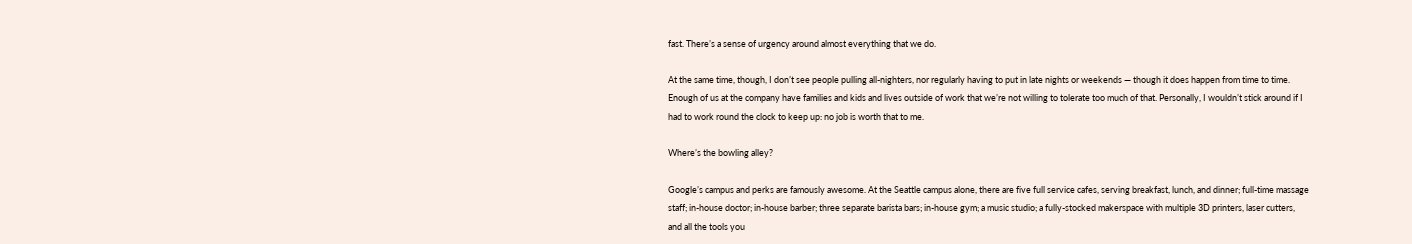fast. There’s a sense of urgency around almost everything that we do.

At the same time, though, I don’t see people pulling all-nighters, nor regularly having to put in late nights or weekends — though it does happen from time to time. Enough of us at the company have families and kids and lives outside of work that we’re not willing to tolerate too much of that. Personally, I wouldn’t stick around if I had to work round the clock to keep up: no job is worth that to me.

Where’s the bowling alley?

Google’s campus and perks are famously awesome. At the Seattle campus alone, there are five full service cafes, serving breakfast, lunch, and dinner; full-time massage staff; in-house doctor; in-house barber; three separate barista bars; in-house gym; a music studio; a fully-stocked makerspace with multiple 3D printers, laser cutters, and all the tools you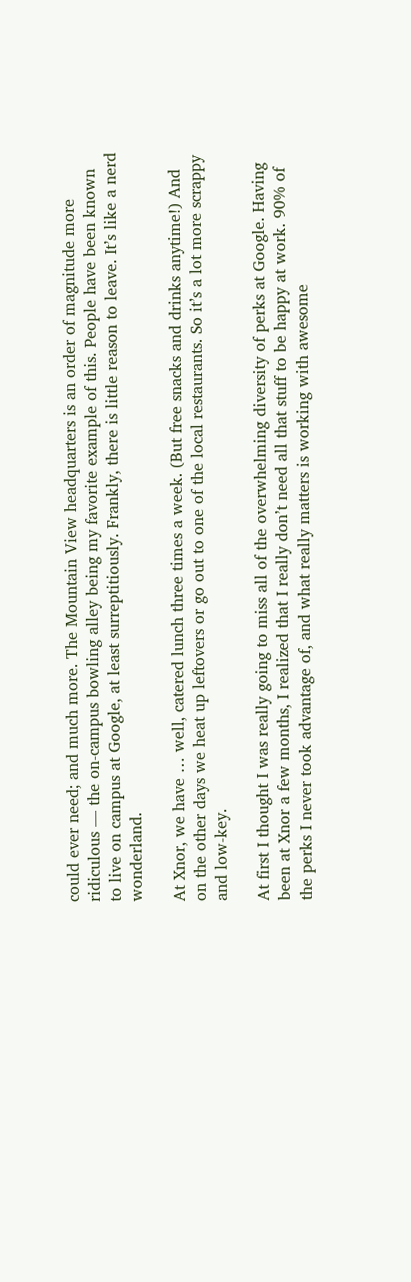could ever need; and much more. The Mountain View headquarters is an order of magnitude more ridiculous — the on-campus bowling alley being my favorite example of this. People have been known to live on campus at Google, at least surreptitiously. Frankly, there is little reason to leave. It’s like a nerd wonderland.

At Xnor, we have … well, catered lunch three times a week. (But free snacks and drinks anytime!) And on the other days we heat up leftovers or go out to one of the local restaurants. So it’s a lot more scrappy and low-key.

At first I thought I was really going to miss all of the overwhelming diversity of perks at Google. Having been at Xnor a few months, I realized that I really don’t need all that stuff to be happy at work. 90% of the perks I never took advantage of, and what really matters is working with awesome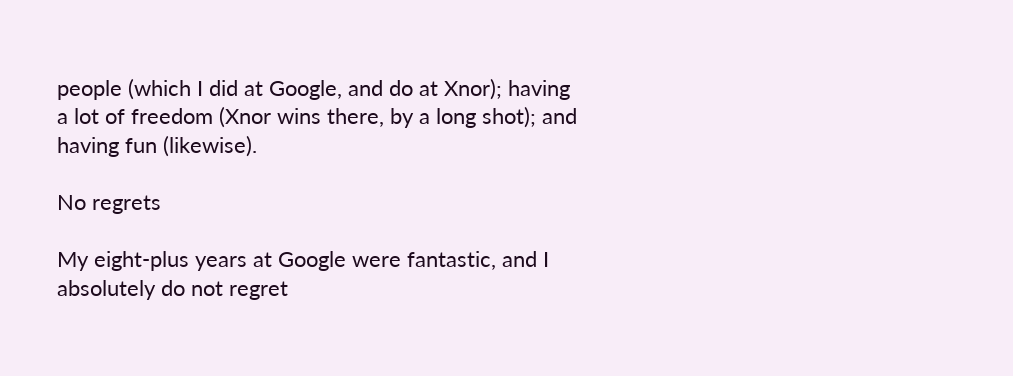people (which I did at Google, and do at Xnor); having a lot of freedom (Xnor wins there, by a long shot); and having fun (likewise).

No regrets

My eight-plus years at Google were fantastic, and I absolutely do not regret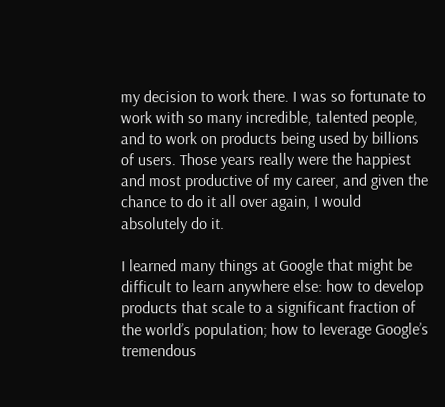my decision to work there. I was so fortunate to work with so many incredible, talented people, and to work on products being used by billions of users. Those years really were the happiest and most productive of my career, and given the chance to do it all over again, I would absolutely do it.

I learned many things at Google that might be difficult to learn anywhere else: how to develop products that scale to a significant fraction of the world’s population; how to leverage Google’s tremendous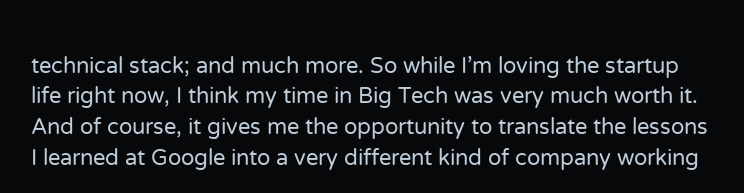technical stack; and much more. So while I’m loving the startup life right now, I think my time in Big Tech was very much worth it. And of course, it gives me the opportunity to translate the lessons I learned at Google into a very different kind of company working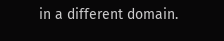in a different domain.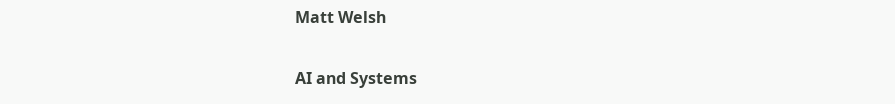Matt Welsh

AI and Systems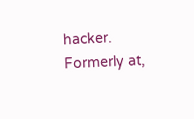hacker. Formerly at,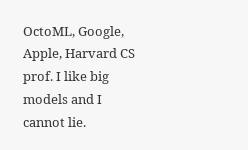OctoML, Google, Apple, Harvard CS prof. I like big models and I cannot lie.